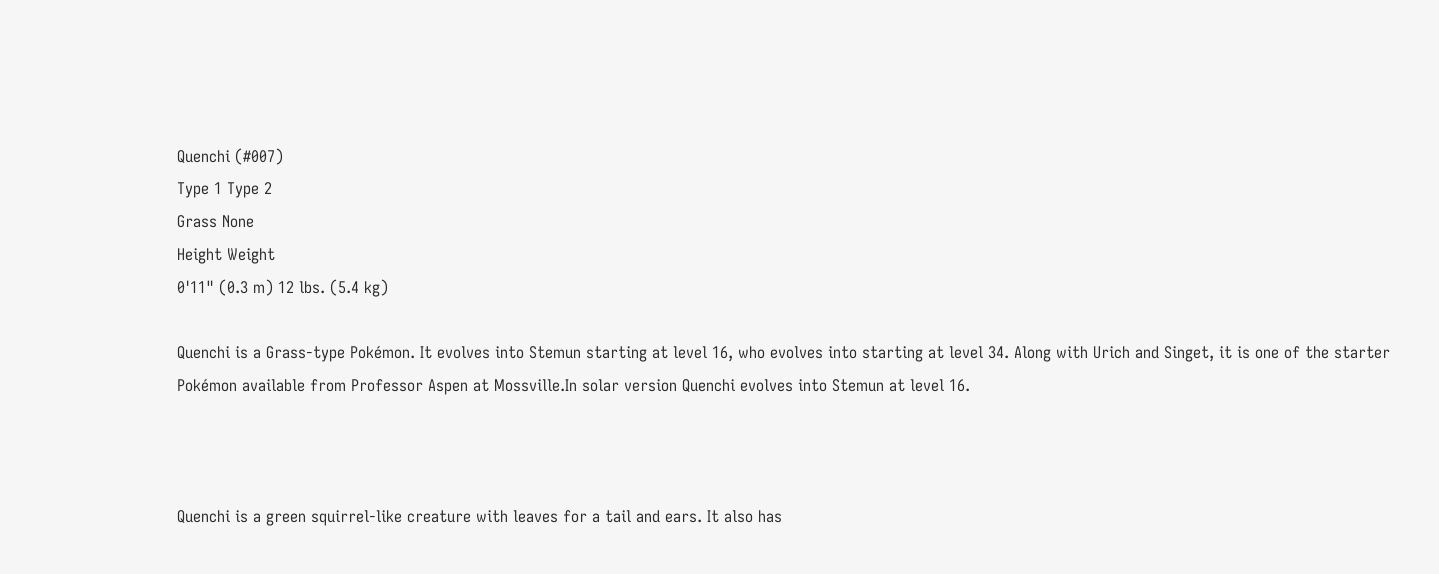Quenchi (#007)
Type 1 Type 2
Grass None
Height Weight
0'11" (0.3 m) 12 lbs. (5.4 kg)

Quenchi is a Grass-type Pokémon. It evolves into Stemun starting at level 16, who evolves into starting at level 34. Along with Urich and Singet, it is one of the starter Pokémon available from Professor Aspen at Mossville.In solar version Quenchi evolves into Stemun at level 16.



Quenchi is a green squirrel-like creature with leaves for a tail and ears. It also has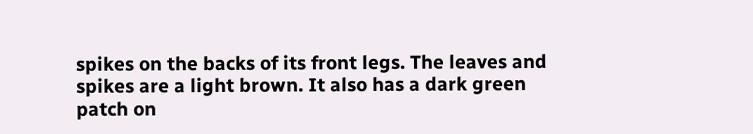spikes on the backs of its front legs. The leaves and spikes are a light brown. It also has a dark green patch on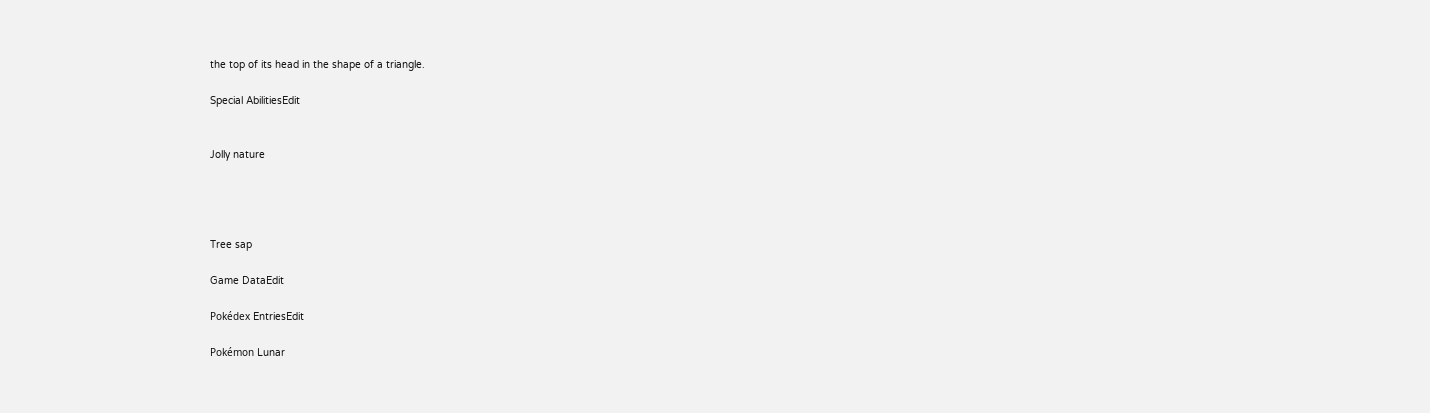the top of its head in the shape of a triangle.

Special AbilitiesEdit


Jolly nature




Tree sap

Game DataEdit

Pokédex EntriesEdit

Pokémon Lunar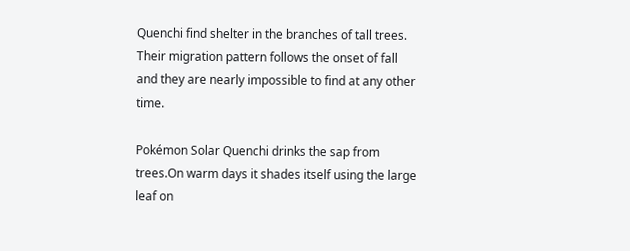Quenchi find shelter in the branches of tall trees. Their migration pattern follows the onset of fall and they are nearly impossible to find at any other time.

Pokémon Solar Quenchi drinks the sap from trees.On warm days it shades itself using the large leaf on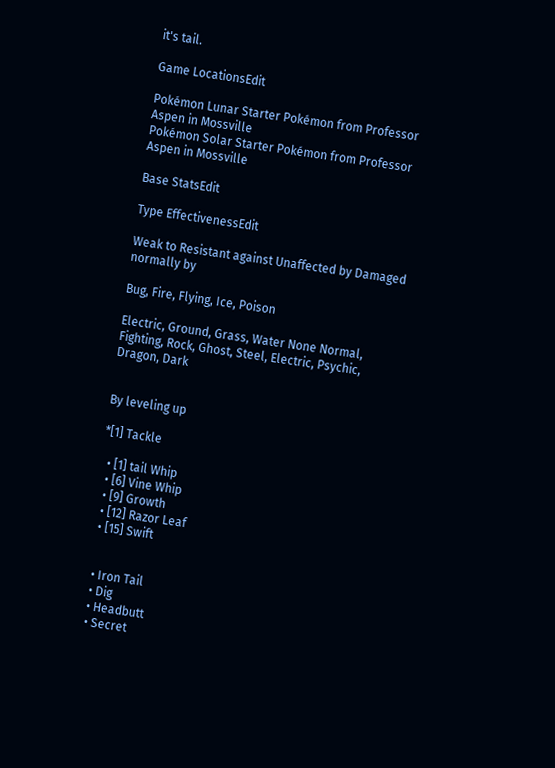it's tail.

Game LocationsEdit

Pokémon Lunar Starter Pokémon from Professor Aspen in Mossville
Pokémon Solar Starter Pokémon from Professor Aspen in Mossville

Base StatsEdit

Type EffectivenessEdit

Weak to Resistant against Unaffected by Damaged normally by

Bug, Fire, Flying, Ice, Poison

Electric, Ground, Grass, Water None Normal, Fighting, Rock, Ghost, Steel, Electric, Psychic, Dragon, Dark


By leveling up

*[1] Tackle

  • [1] tail Whip
  • [6] Vine Whip
  • [9] Growth
  • [12] Razor Leaf
  • [15] Swift


  • Iron Tail
  • Dig
  • Headbutt
  • Secret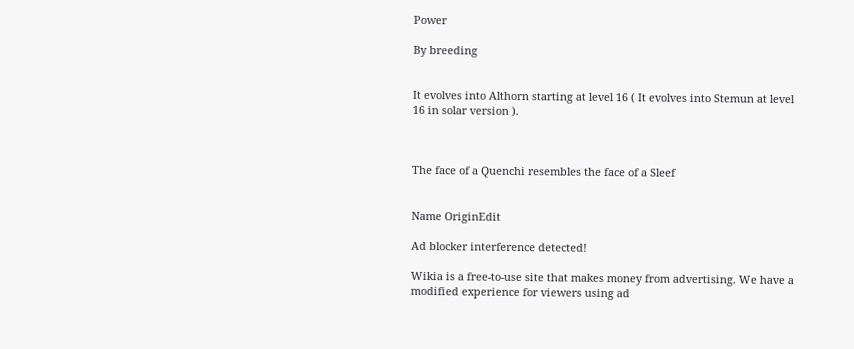Power

By breeding


It evolves into Althorn starting at level 16 ( It evolves into Stemun at level 16 in solar version ).



The face of a Quenchi resembles the face of a Sleef


Name OriginEdit

Ad blocker interference detected!

Wikia is a free-to-use site that makes money from advertising. We have a modified experience for viewers using ad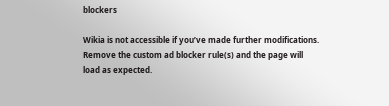blockers

Wikia is not accessible if you’ve made further modifications. Remove the custom ad blocker rule(s) and the page will load as expected.